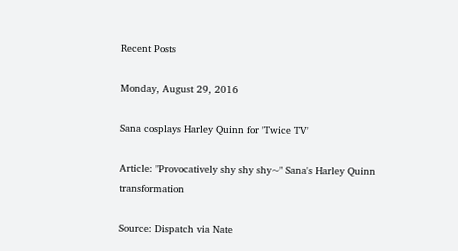Recent Posts

Monday, August 29, 2016

Sana cosplays Harley Quinn for 'Twice TV'

Article: "Provocatively shy shy shy~" Sana's Harley Quinn transformation

Source: Dispatch via Nate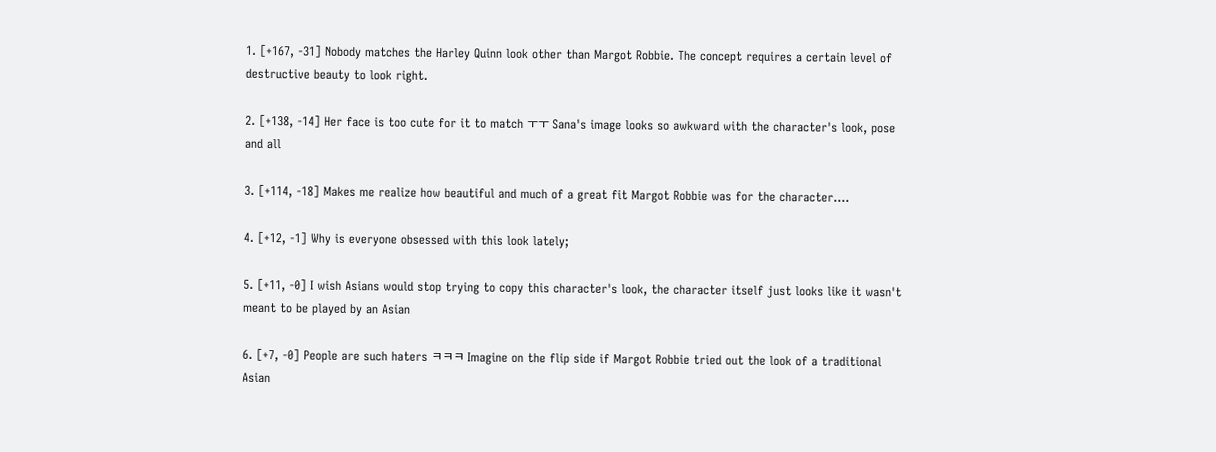1. [+167, -31] Nobody matches the Harley Quinn look other than Margot Robbie. The concept requires a certain level of destructive beauty to look right.

2. [+138, -14] Her face is too cute for it to match ㅜㅜ Sana's image looks so awkward with the character's look, pose and all

3. [+114, -18] Makes me realize how beautiful and much of a great fit Margot Robbie was for the character....

4. [+12, -1] Why is everyone obsessed with this look lately;

5. [+11, -0] I wish Asians would stop trying to copy this character's look, the character itself just looks like it wasn't meant to be played by an Asian

6. [+7, -0] People are such haters ㅋㅋㅋ Imagine on the flip side if Margot Robbie tried out the look of a traditional Asian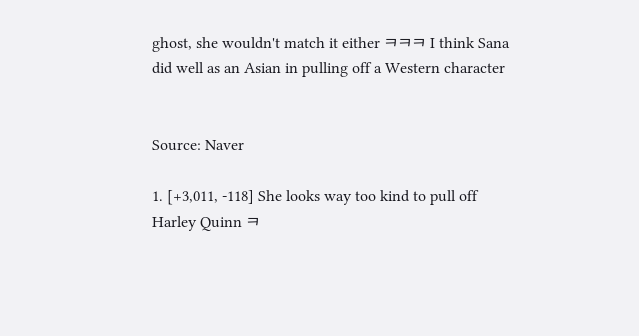ghost, she wouldn't match it either ㅋㅋㅋ I think Sana did well as an Asian in pulling off a Western character


Source: Naver

1. [+3,011, -118] She looks way too kind to pull off Harley Quinn ㅋ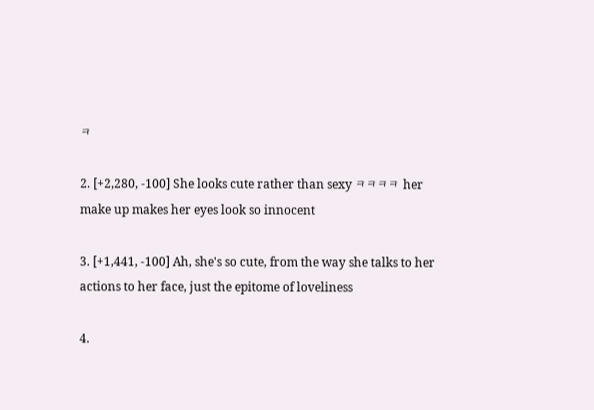ㅋ

2. [+2,280, -100] She looks cute rather than sexy ㅋㅋㅋㅋ her make up makes her eyes look so innocent

3. [+1,441, -100] Ah, she's so cute, from the way she talks to her actions to her face, just the epitome of loveliness

4.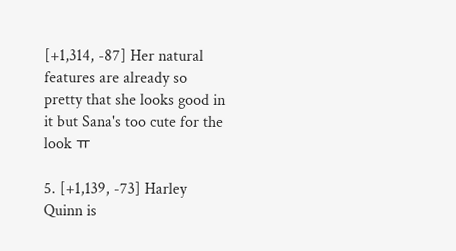[+1,314, -87] Her natural features are already so pretty that she looks good in it but Sana's too cute for the look ㅠ

5. [+1,139, -73] Harley Quinn is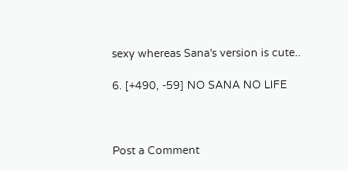sexy whereas Sana's version is cute..

6. [+490, -59] NO SANA NO LIFE



Post a Comment